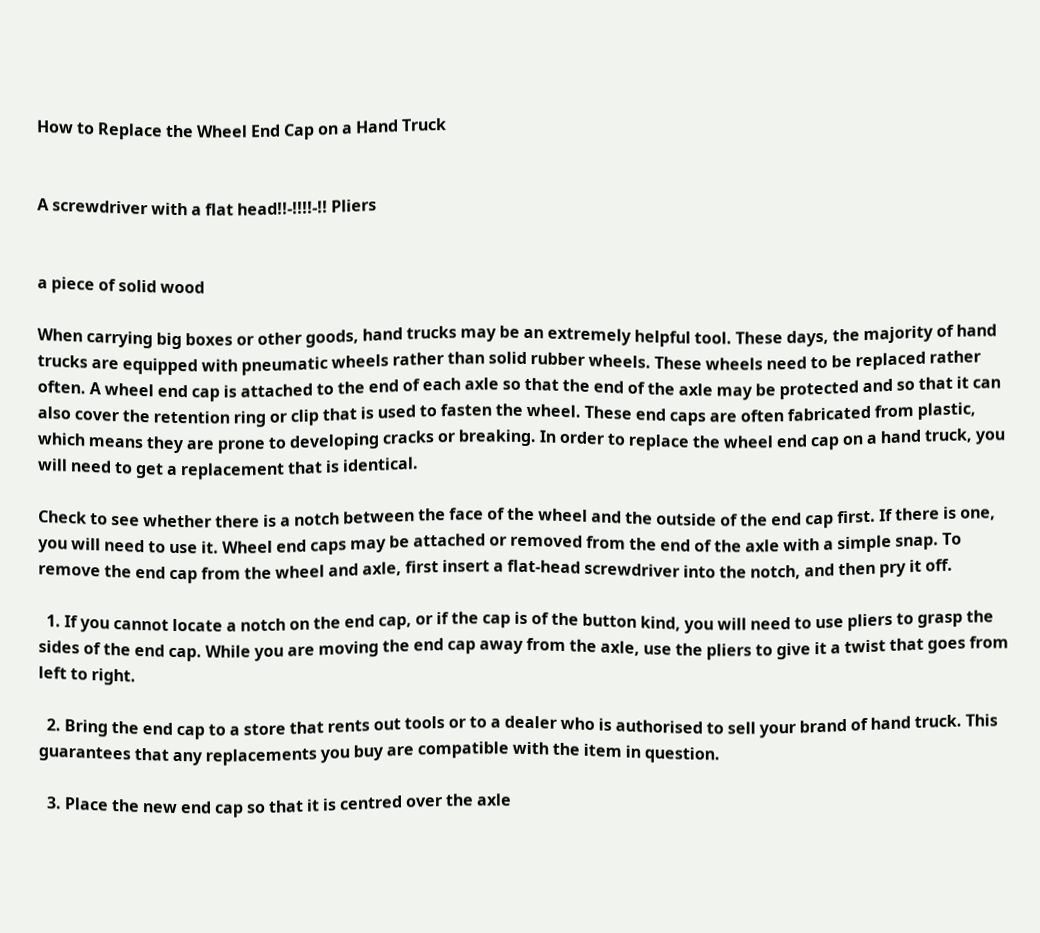How to Replace the Wheel End Cap on a Hand Truck


A screwdriver with a flat head!!-!!!!-!! Pliers


a piece of solid wood

When carrying big boxes or other goods, hand trucks may be an extremely helpful tool. These days, the majority of hand trucks are equipped with pneumatic wheels rather than solid rubber wheels. These wheels need to be replaced rather often. A wheel end cap is attached to the end of each axle so that the end of the axle may be protected and so that it can also cover the retention ring or clip that is used to fasten the wheel. These end caps are often fabricated from plastic, which means they are prone to developing cracks or breaking. In order to replace the wheel end cap on a hand truck, you will need to get a replacement that is identical.

Check to see whether there is a notch between the face of the wheel and the outside of the end cap first. If there is one, you will need to use it. Wheel end caps may be attached or removed from the end of the axle with a simple snap. To remove the end cap from the wheel and axle, first insert a flat-head screwdriver into the notch, and then pry it off.

  1. If you cannot locate a notch on the end cap, or if the cap is of the button kind, you will need to use pliers to grasp the sides of the end cap. While you are moving the end cap away from the axle, use the pliers to give it a twist that goes from left to right.

  2. Bring the end cap to a store that rents out tools or to a dealer who is authorised to sell your brand of hand truck. This guarantees that any replacements you buy are compatible with the item in question.

  3. Place the new end cap so that it is centred over the axle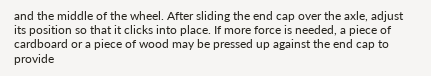and the middle of the wheel. After sliding the end cap over the axle, adjust its position so that it clicks into place. If more force is needed, a piece of cardboard or a piece of wood may be pressed up against the end cap to provide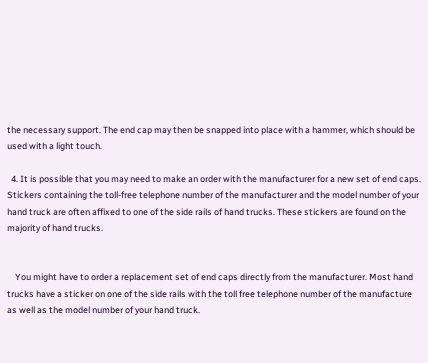the necessary support. The end cap may then be snapped into place with a hammer, which should be used with a light touch.

  4. It is possible that you may need to make an order with the manufacturer for a new set of end caps. Stickers containing the toll-free telephone number of the manufacturer and the model number of your hand truck are often affixed to one of the side rails of hand trucks. These stickers are found on the majority of hand trucks.


    You might have to order a replacement set of end caps directly from the manufacturer. Most hand trucks have a sticker on one of the side rails with the toll free telephone number of the manufacture as well as the model number of your hand truck.